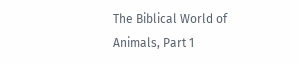The Biblical World of Animals, Part 1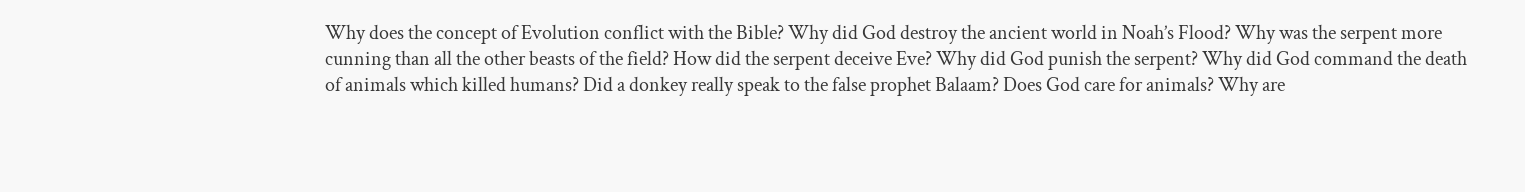Why does the concept of Evolution conflict with the Bible? Why did God destroy the ancient world in Noah’s Flood? Why was the serpent more cunning than all the other beasts of the field? How did the serpent deceive Eve? Why did God punish the serpent? Why did God command the death of animals which killed humans? Did a donkey really speak to the false prophet Balaam? Does God care for animals? Why are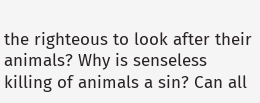the righteous to look after their animals? Why is senseless killing of animals a sin? Can all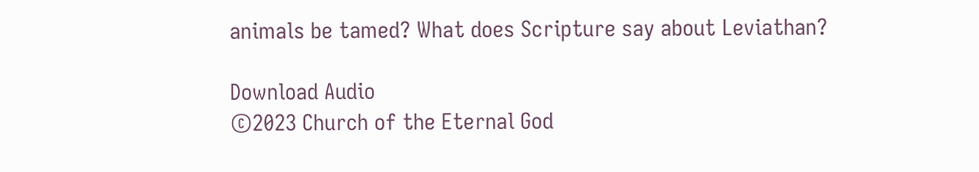animals be tamed? What does Scripture say about Leviathan?

Download Audio
©2023 Church of the Eternal God